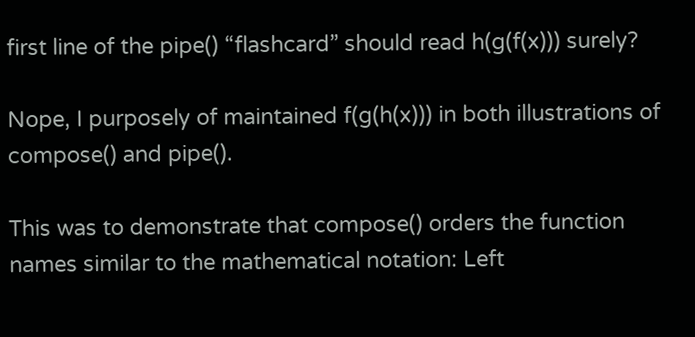first line of the pipe() “flashcard” should read h(g(f(x))) surely?

Nope, I purposely of maintained f(g(h(x))) in both illustrations of compose() and pipe().

This was to demonstrate that compose() orders the function names similar to the mathematical notation: Left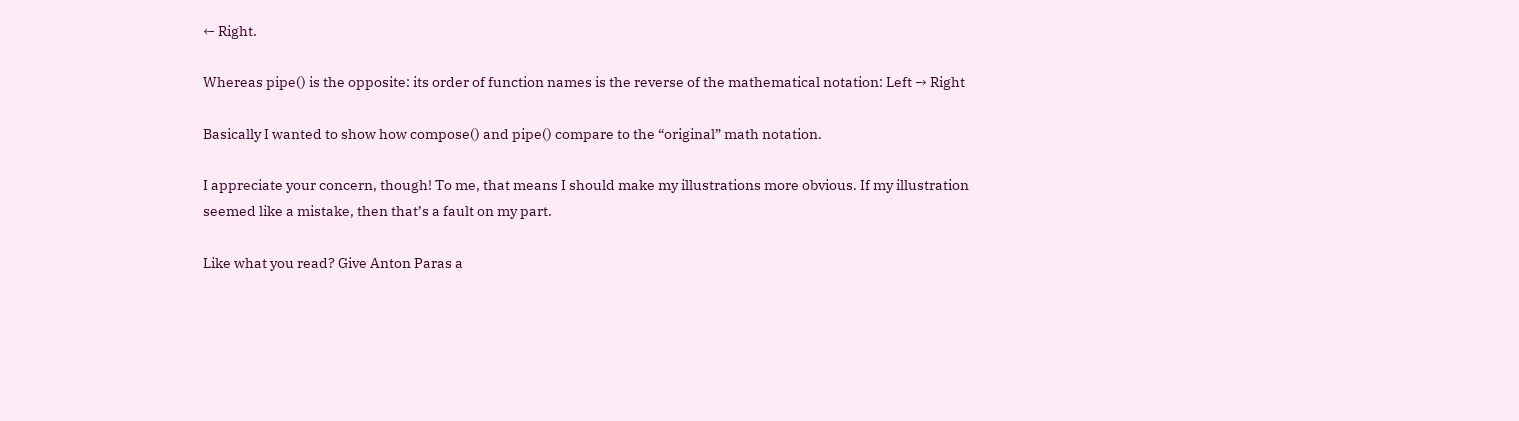← Right.

Whereas pipe() is the opposite: its order of function names is the reverse of the mathematical notation: Left → Right

Basically I wanted to show how compose() and pipe() compare to the “original” math notation.

I appreciate your concern, though! To me, that means I should make my illustrations more obvious. If my illustration seemed like a mistake, then that’s a fault on my part.

Like what you read? Give Anton Paras a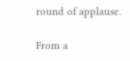round of applause.

From a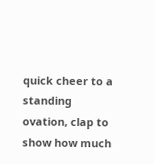quick cheer to a standing ovation, clap to show how much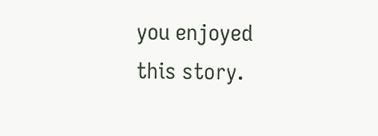you enjoyed this story.